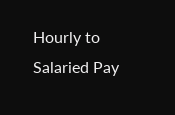Hourly to Salaried Pay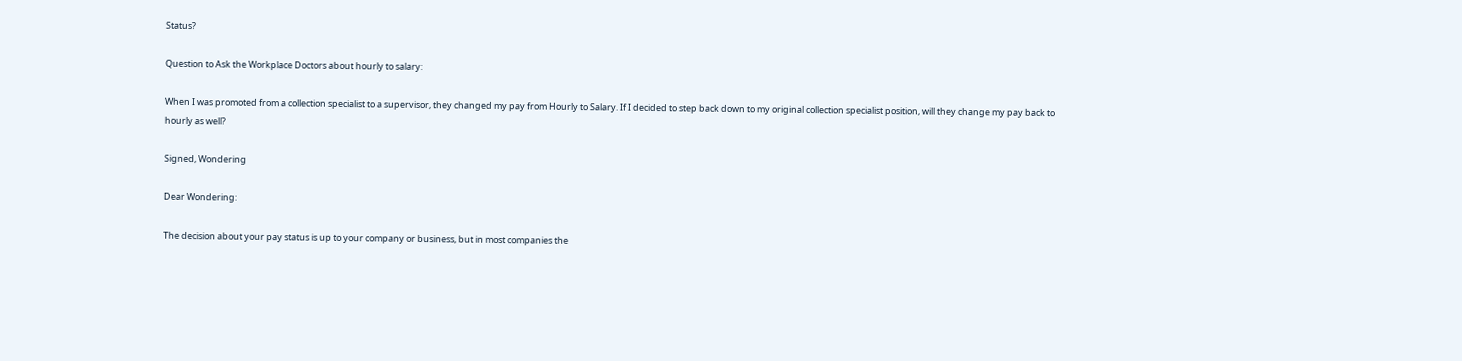Status?

Question to Ask the Workplace Doctors about hourly to salary:

When I was promoted from a collection specialist to a supervisor, they changed my pay from Hourly to Salary. If I decided to step back down to my original collection specialist position, will they change my pay back to hourly as well?

Signed, Wondering

Dear Wondering:

The decision about your pay status is up to your company or business, but in most companies the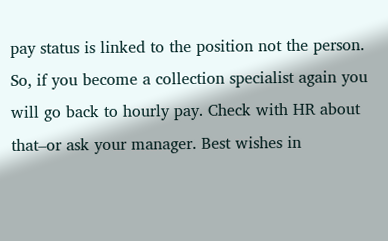pay status is linked to the position not the person. So, if you become a collection specialist again you will go back to hourly pay. Check with HR about that–or ask your manager. Best wishes in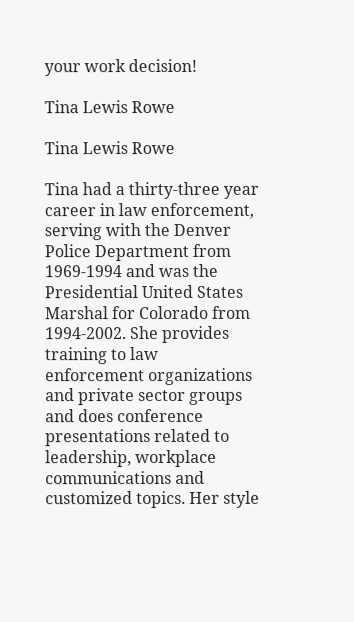your work decision!

Tina Lewis Rowe

Tina Lewis Rowe

Tina had a thirty-three year career in law enforcement, serving with the Denver Police Department from 1969-1994 and was the Presidential United States Marshal for Colorado from 1994-2002. She provides training to law enforcement organizations and private sector groups and does conference presentations related to leadership, workplace communications and customized topics. Her style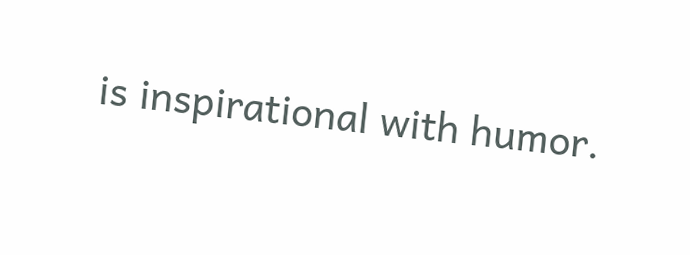is inspirational with humor.